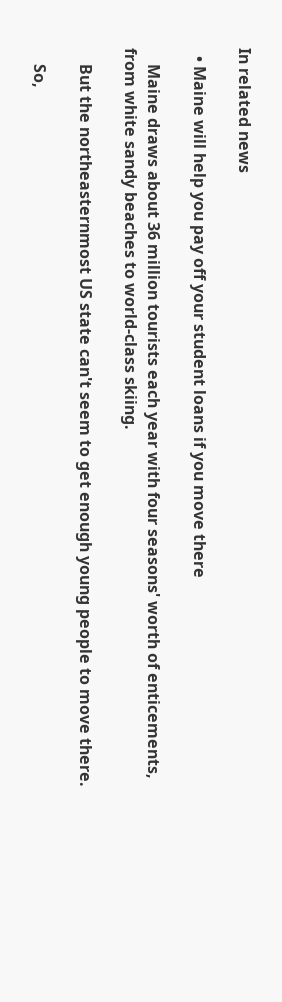In related news

  • Maine will help you pay off your student loans if you move there

    Maine draws about 36 million tourists each year with four seasons' worth of enticements, from white sandy beaches to world-class skiing.

    But the northeasternmost US state can't seem to get enough young people to move there.

    So,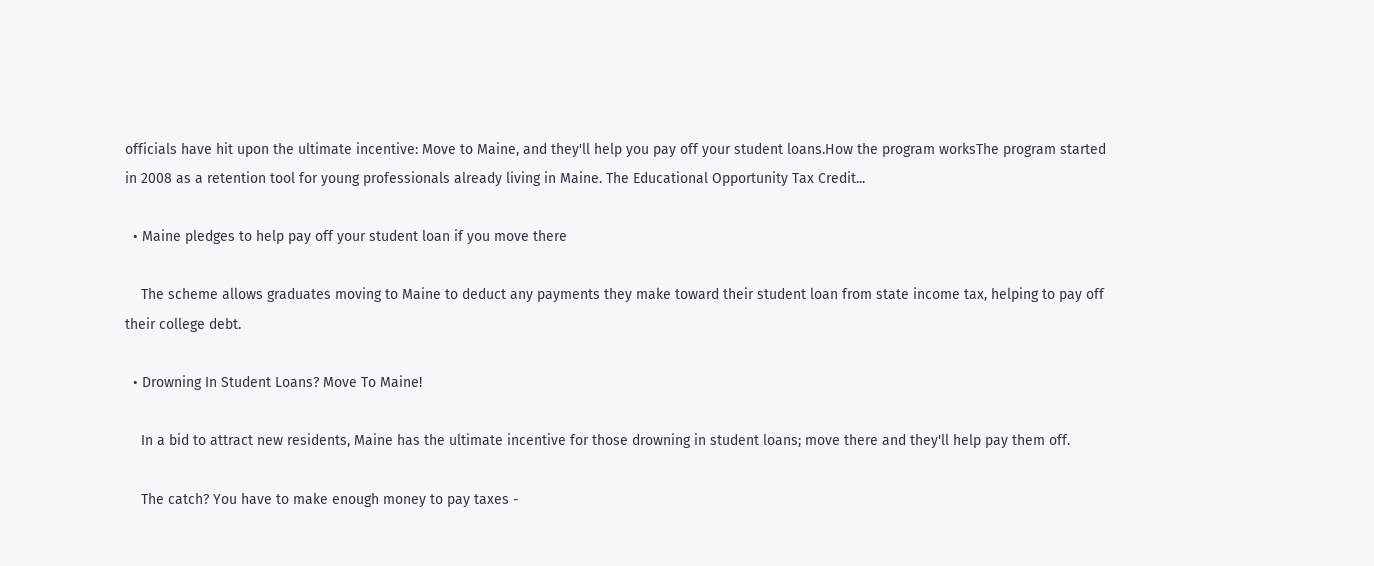officials have hit upon the ultimate incentive: Move to Maine, and they'll help you pay off your student loans.How the program worksThe program started in 2008 as a retention tool for young professionals already living in Maine. The Educational Opportunity Tax Credit...

  • Maine pledges to help pay off your student loan if you move there

    The scheme allows graduates moving to Maine to deduct any payments they make toward their student loan from state income tax, helping to pay off their college debt.

  • Drowning In Student Loans? Move To Maine!

    In a bid to attract new residents, Maine has the ultimate incentive for those drowning in student loans; move there and they'll help pay them off.

    The catch? You have to make enough money to pay taxes -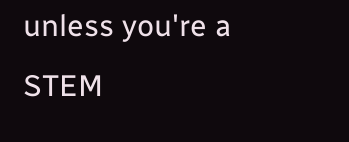unless you're a STEM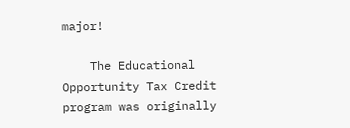major!

    The Educational Opportunity Tax Credit program was originally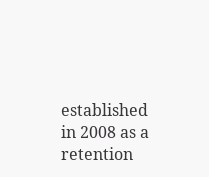established in 2008 as a retention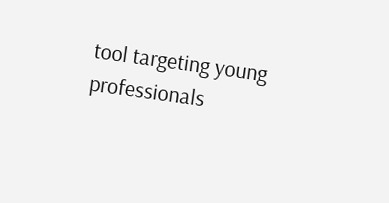tool targeting young professionals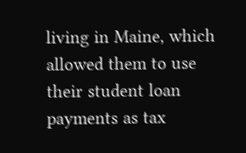living in Maine, which allowed them to use their student loan payments as tax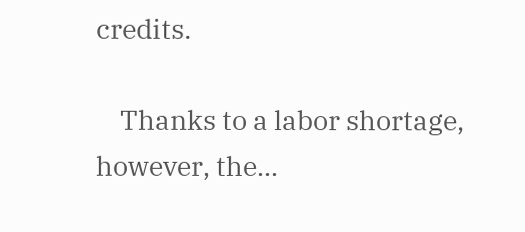credits.

    Thanks to a labor shortage, however, the...